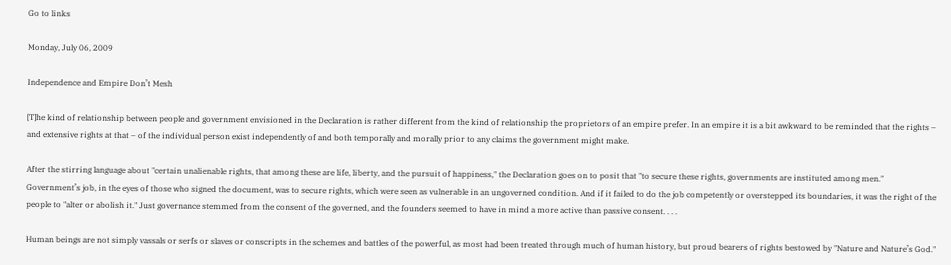Go to links

Monday, July 06, 2009

Independence and Empire Don’t Mesh

[T]he kind of relationship between people and government envisioned in the Declaration is rather different from the kind of relationship the proprietors of an empire prefer. In an empire it is a bit awkward to be reminded that the rights – and extensive rights at that – of the individual person exist independently of and both temporally and morally prior to any claims the government might make.

After the stirring language about "certain unalienable rights, that among these are life, liberty, and the pursuit of happiness," the Declaration goes on to posit that "to secure these rights, governments are instituted among men." Government’s job, in the eyes of those who signed the document, was to secure rights, which were seen as vulnerable in an ungoverned condition. And if it failed to do the job competently or overstepped its boundaries, it was the right of the people to "alter or abolish it." Just governance stemmed from the consent of the governed, and the founders seemed to have in mind a more active than passive consent. . . .

Human beings are not simply vassals or serfs or slaves or conscripts in the schemes and battles of the powerful, as most had been treated through much of human history, but proud bearers of rights bestowed by "Nature and Nature’s God."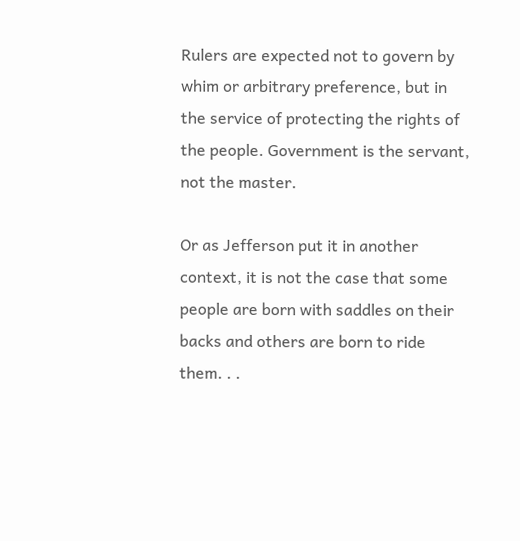Rulers are expected not to govern by whim or arbitrary preference, but in the service of protecting the rights of the people. Government is the servant, not the master.

Or as Jefferson put it in another context, it is not the case that some people are born with saddles on their backs and others are born to ride them. . .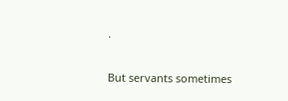.

But servants sometimes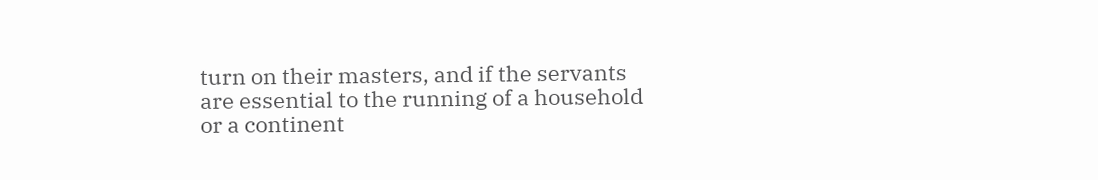turn on their masters, and if the servants are essential to the running of a household or a continent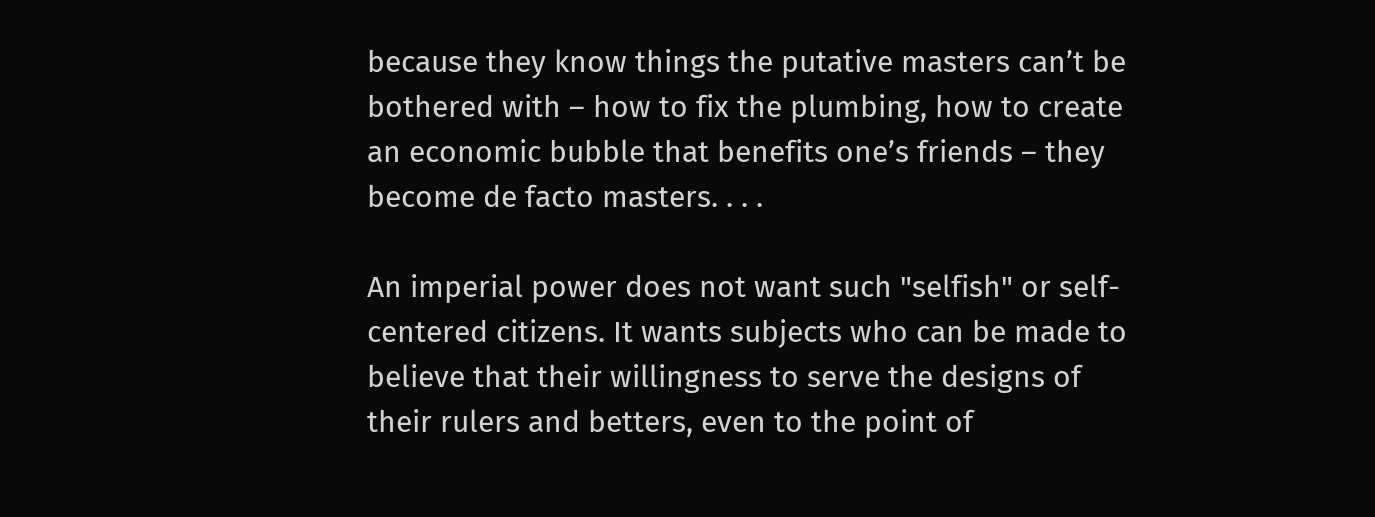because they know things the putative masters can’t be bothered with – how to fix the plumbing, how to create an economic bubble that benefits one’s friends – they become de facto masters. . . .

An imperial power does not want such "selfish" or self-centered citizens. It wants subjects who can be made to believe that their willingness to serve the designs of their rulers and betters, even to the point of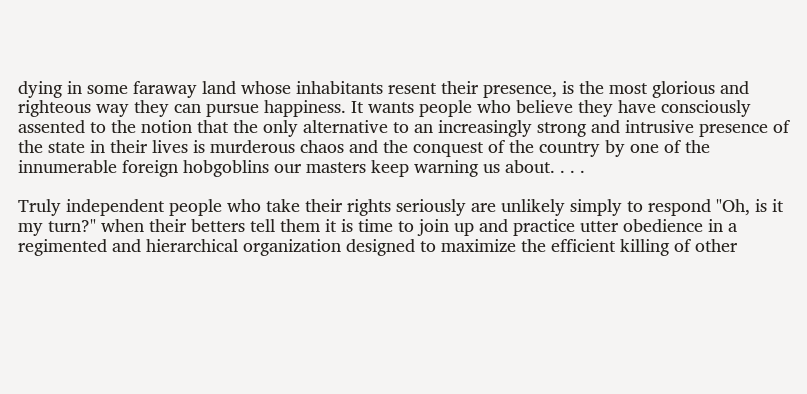dying in some faraway land whose inhabitants resent their presence, is the most glorious and righteous way they can pursue happiness. It wants people who believe they have consciously assented to the notion that the only alternative to an increasingly strong and intrusive presence of the state in their lives is murderous chaos and the conquest of the country by one of the innumerable foreign hobgoblins our masters keep warning us about. . . .

Truly independent people who take their rights seriously are unlikely simply to respond "Oh, is it my turn?" when their betters tell them it is time to join up and practice utter obedience in a regimented and hierarchical organization designed to maximize the efficient killing of other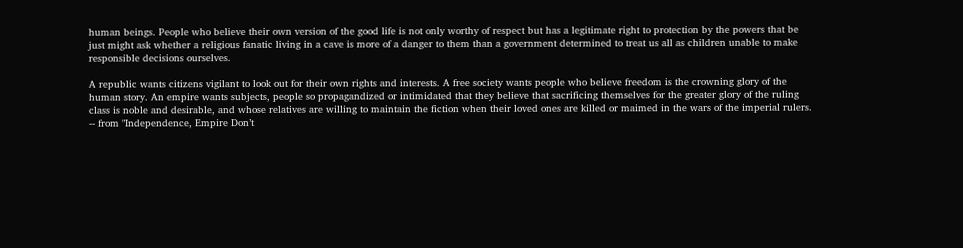human beings. People who believe their own version of the good life is not only worthy of respect but has a legitimate right to protection by the powers that be just might ask whether a religious fanatic living in a cave is more of a danger to them than a government determined to treat us all as children unable to make responsible decisions ourselves.

A republic wants citizens vigilant to look out for their own rights and interests. A free society wants people who believe freedom is the crowning glory of the human story. An empire wants subjects, people so propagandized or intimidated that they believe that sacrificing themselves for the greater glory of the ruling class is noble and desirable, and whose relatives are willing to maintain the fiction when their loved ones are killed or maimed in the wars of the imperial rulers.
-- from "Independence, Empire Don’t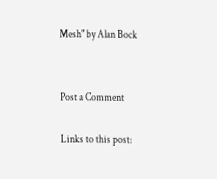Mesh" by Alan Bock


Post a Comment

Links to this post: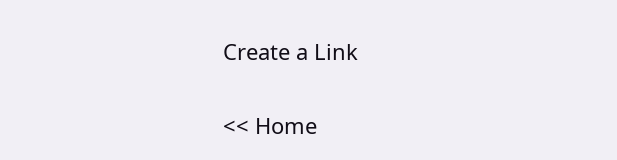Create a Link

<< Home